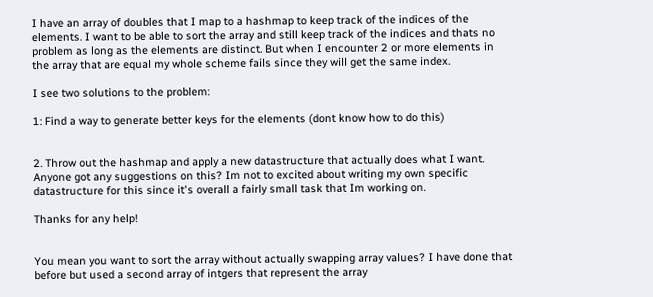I have an array of doubles that I map to a hashmap to keep track of the indices of the elements. I want to be able to sort the array and still keep track of the indices and thats no problem as long as the elements are distinct. But when I encounter 2 or more elements in the array that are equal my whole scheme fails since they will get the same index.

I see two solutions to the problem:

1: Find a way to generate better keys for the elements (dont know how to do this)


2. Throw out the hashmap and apply a new datastructure that actually does what I want. Anyone got any suggestions on this? Im not to excited about writing my own specific datastructure for this since it's overall a fairly small task that Im working on.

Thanks for any help!


You mean you want to sort the array without actually swapping array values? I have done that before but used a second array of intgers that represent the array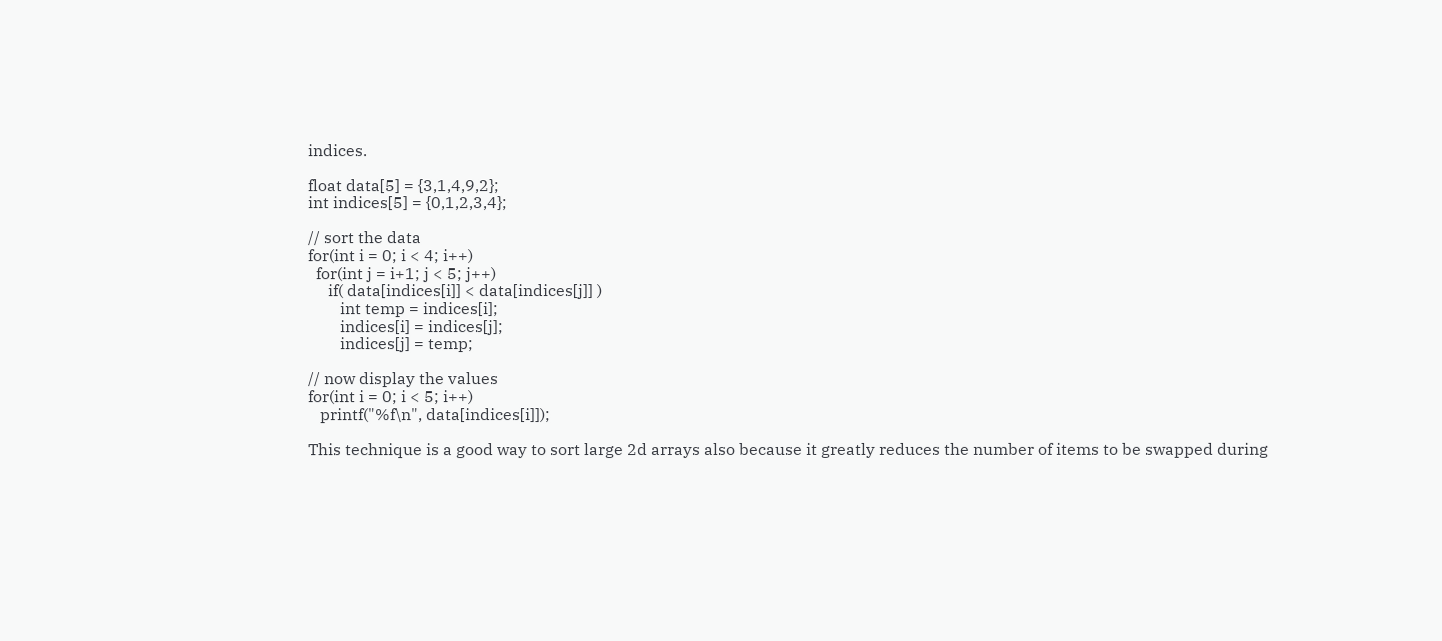indices.

float data[5] = {3,1,4,9,2};
int indices[5] = {0,1,2,3,4};

// sort the data
for(int i = 0; i < 4; i++)
  for(int j = i+1; j < 5; j++)
     if( data[indices[i]] < data[indices[j]] )
        int temp = indices[i];
        indices[i] = indices[j];
        indices[j] = temp;

// now display the values
for(int i = 0; i < 5; i++)
   printf("%f\n", data[indices[i]]);

This technique is a good way to sort large 2d arrays also because it greatly reduces the number of items to be swapped during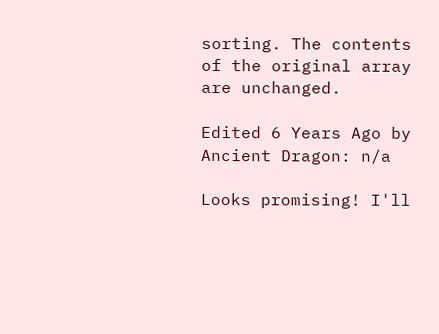sorting. The contents of the original array are unchanged.

Edited 6 Years Ago by Ancient Dragon: n/a

Looks promising! I'll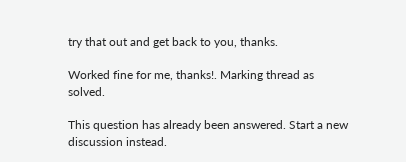try that out and get back to you, thanks.

Worked fine for me, thanks!. Marking thread as solved.

This question has already been answered. Start a new discussion instead.